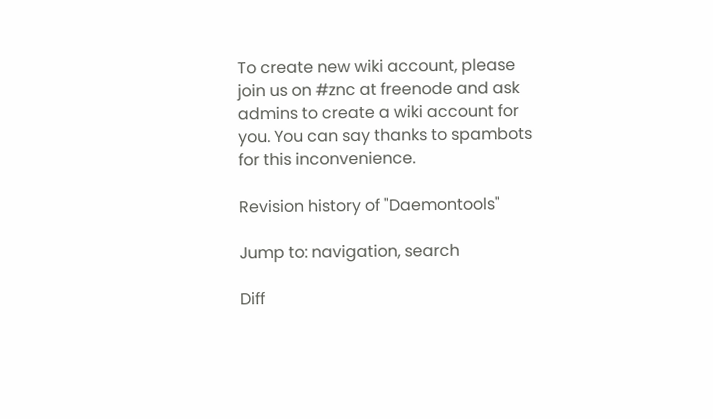To create new wiki account, please join us on #znc at freenode and ask admins to create a wiki account for you. You can say thanks to spambots for this inconvenience.

Revision history of "Daemontools"

Jump to: navigation, search

Diff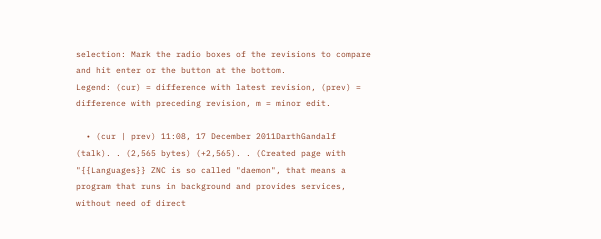selection: Mark the radio boxes of the revisions to compare and hit enter or the button at the bottom.
Legend: (cur) = difference with latest revision, (prev) = difference with preceding revision, m = minor edit.

  • (cur | prev) 11:08, 17 December 2011DarthGandalf (talk). . (2,565 bytes) (+2,565). . (Created page with "{{Languages}} ZNC is so called "daemon", that means a program that runs in background and provides services, without need of direct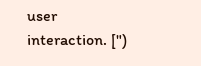user interaction. [")